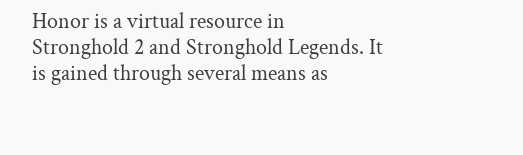Honor is a virtual resource in Stronghold 2 and Stronghold Legends. It is gained through several means as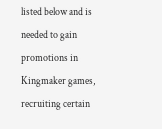listed below and is needed to gain promotions in Kingmaker games, recruiting certain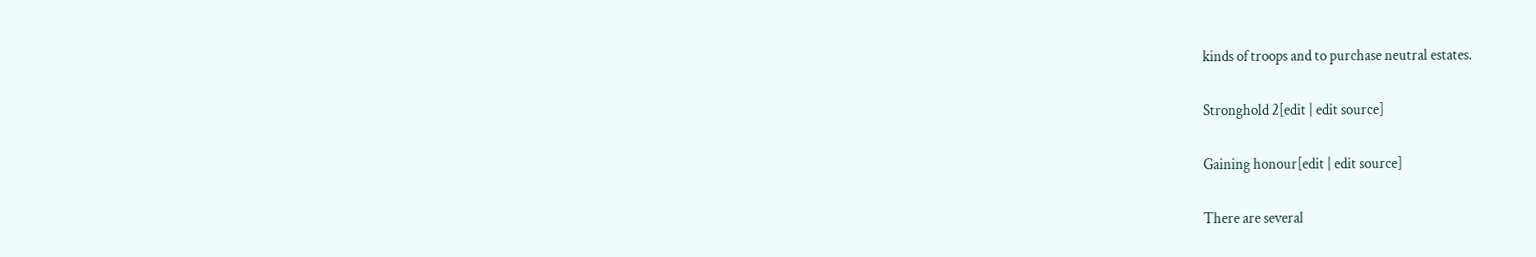kinds of troops and to purchase neutral estates.

Stronghold 2[edit | edit source]

Gaining honour[edit | edit source]

There are several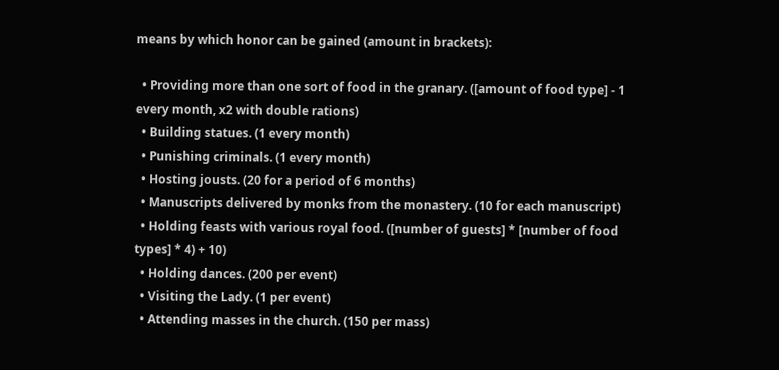means by which honor can be gained (amount in brackets):

  • Providing more than one sort of food in the granary. ([amount of food type] - 1 every month, x2 with double rations)
  • Building statues. (1 every month)
  • Punishing criminals. (1 every month)
  • Hosting jousts. (20 for a period of 6 months)
  • Manuscripts delivered by monks from the monastery. (10 for each manuscript)
  • Holding feasts with various royal food. ([number of guests] * [number of food types] * 4) + 10)
  • Holding dances. (200 per event)
  • Visiting the Lady. (1 per event)
  • Attending masses in the church. (150 per mass)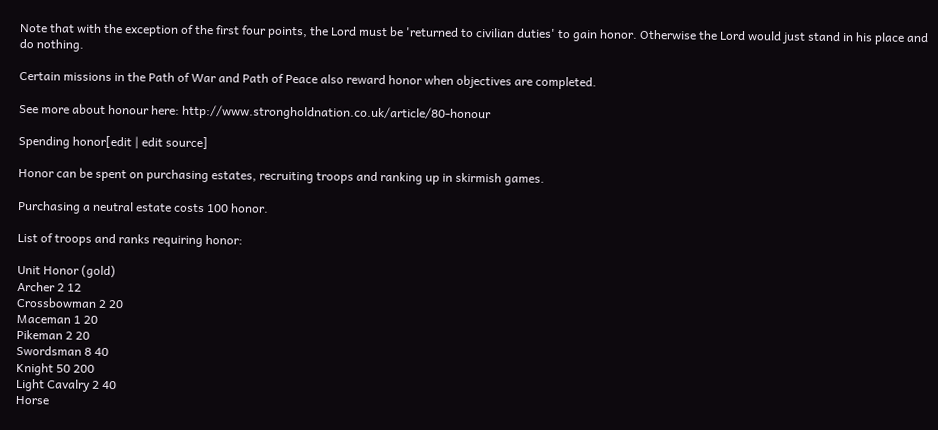Note that with the exception of the first four points, the Lord must be 'returned to civilian duties' to gain honor. Otherwise the Lord would just stand in his place and do nothing.

Certain missions in the Path of War and Path of Peace also reward honor when objectives are completed.

See more about honour here: http://www.strongholdnation.co.uk/article/80-honour

Spending honor[edit | edit source]

Honor can be spent on purchasing estates, recruiting troops and ranking up in skirmish games.

Purchasing a neutral estate costs 100 honor.

List of troops and ranks requiring honor:

Unit Honor (gold)
Archer 2 12
Crossbowman 2 20
Maceman 1 20
Pikeman 2 20
Swordsman 8 40
Knight 50 200
Light Cavalry 2 40
Horse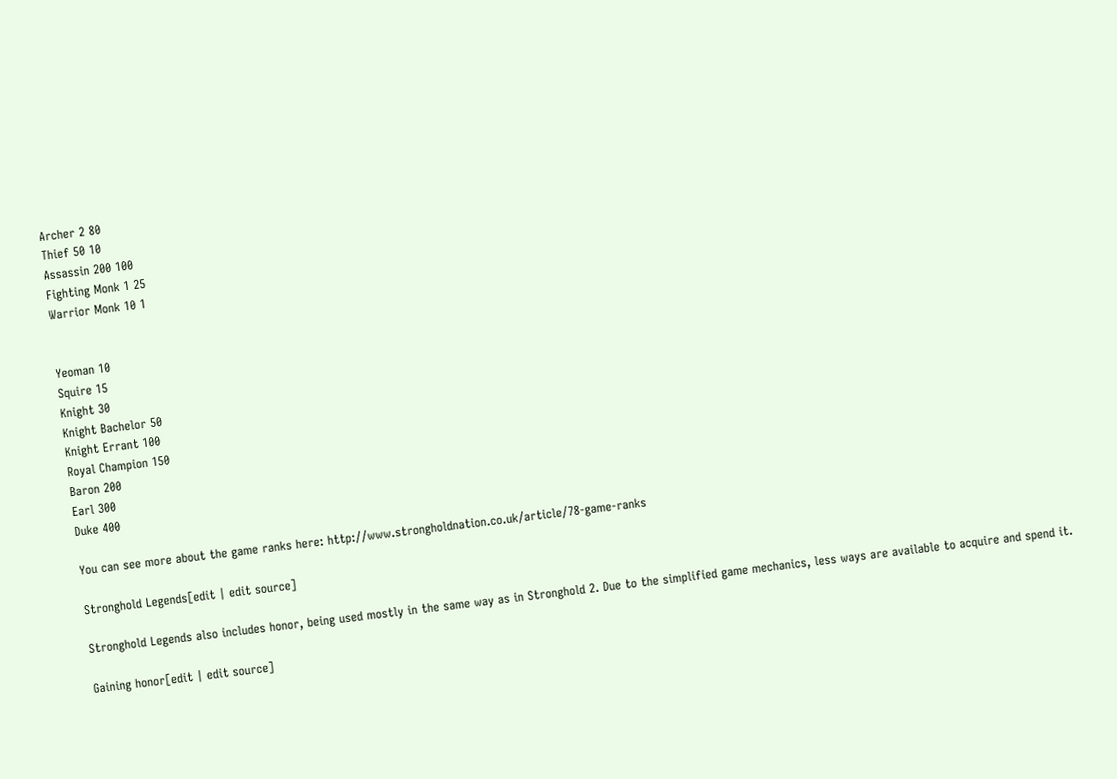Archer 2 80
Thief 50 10
Assassin 200 100
Fighting Monk 1 25
Warrior Monk 10 1


Yeoman 10
Squire 15
Knight 30
Knight Bachelor 50
Knight Errant 100
Royal Champion 150
Baron 200
Earl 300
Duke 400

You can see more about the game ranks here: http://www.strongholdnation.co.uk/article/78-game-ranks

Stronghold Legends[edit | edit source]

Stronghold Legends also includes honor, being used mostly in the same way as in Stronghold 2. Due to the simplified game mechanics, less ways are available to acquire and spend it.

Gaining honor[edit | edit source]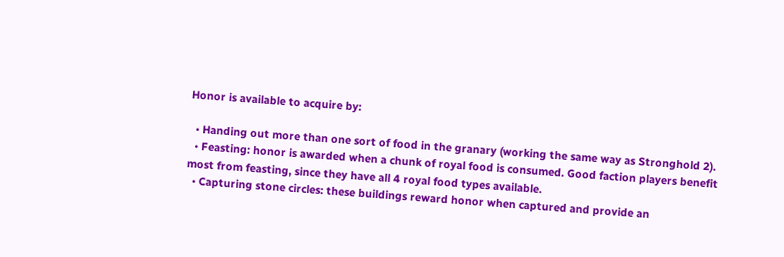Honor is available to acquire by:

  • Handing out more than one sort of food in the granary (working the same way as Stronghold 2).
  • Feasting: honor is awarded when a chunk of royal food is consumed. Good faction players benefit most from feasting, since they have all 4 royal food types available.
  • Capturing stone circles: these buildings reward honor when captured and provide an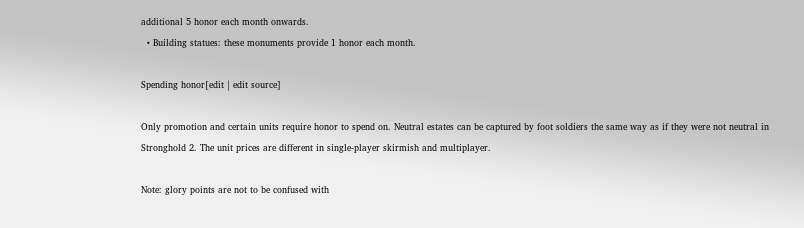additional 5 honor each month onwards.
  • Building statues: these monuments provide 1 honor each month.

Spending honor[edit | edit source]

Only promotion and certain units require honor to spend on. Neutral estates can be captured by foot soldiers the same way as if they were not neutral in Stronghold 2. The unit prices are different in single-player skirmish and multiplayer.

Note: glory points are not to be confused with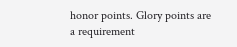honor points. Glory points are a requirement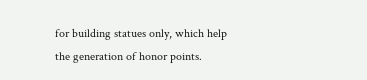for building statues only, which help the generation of honor points.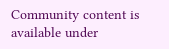Community content is available under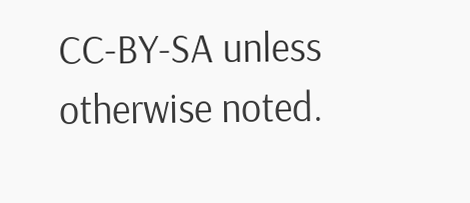CC-BY-SA unless otherwise noted.